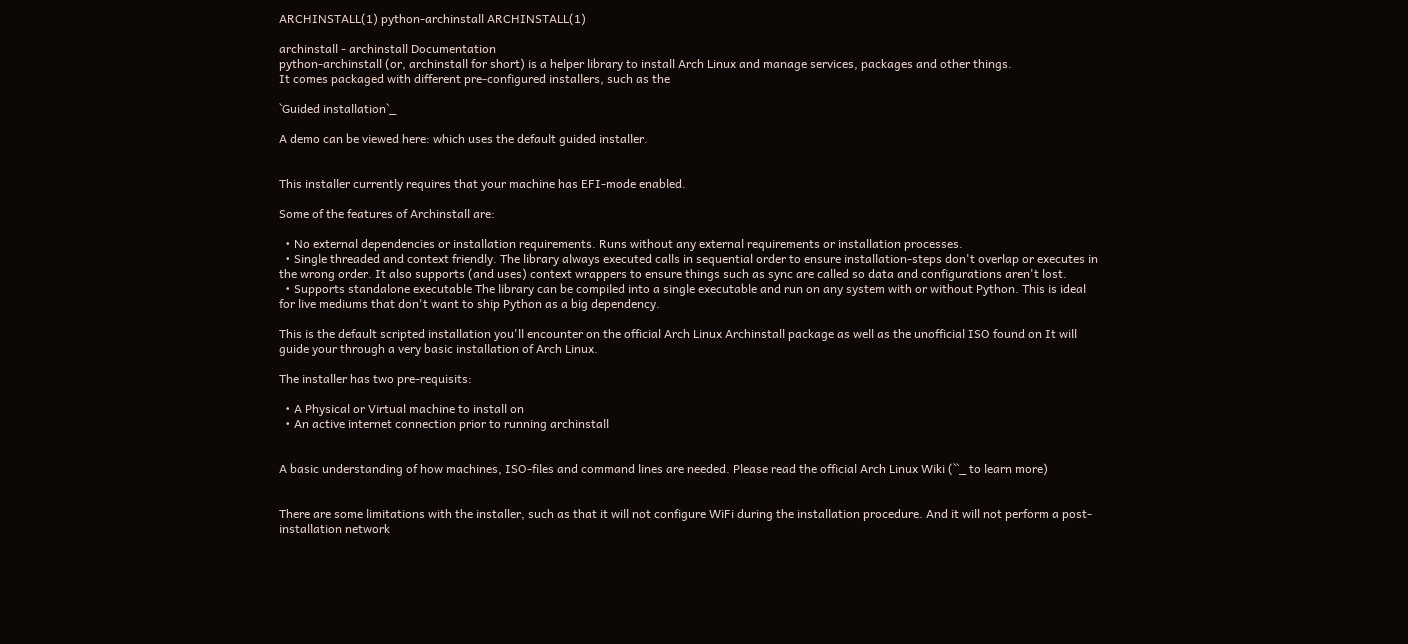ARCHINSTALL(1) python-archinstall ARCHINSTALL(1)

archinstall - archinstall Documentation
python-archinstall (or, archinstall for short) is a helper library to install Arch Linux and manage services, packages and other things.
It comes packaged with different pre-configured installers, such as the

`Guided installation`_

A demo can be viewed here: which uses the default guided installer.


This installer currently requires that your machine has EFI-mode enabled.

Some of the features of Archinstall are:

  • No external dependencies or installation requirements. Runs without any external requirements or installation processes.
  • Single threaded and context friendly. The library always executed calls in sequential order to ensure installation-steps don't overlap or executes in the wrong order. It also supports (and uses) context wrappers to ensure things such as sync are called so data and configurations aren't lost.
  • Supports standalone executable The library can be compiled into a single executable and run on any system with or without Python. This is ideal for live mediums that don't want to ship Python as a big dependency.

This is the default scripted installation you'll encounter on the official Arch Linux Archinstall package as well as the unofficial ISO found on It will guide your through a very basic installation of Arch Linux.

The installer has two pre-requisits:

  • A Physical or Virtual machine to install on
  • An active internet connection prior to running archinstall


A basic understanding of how machines, ISO-files and command lines are needed. Please read the official Arch Linux Wiki (``_ to learn more)


There are some limitations with the installer, such as that it will not configure WiFi during the installation procedure. And it will not perform a post-installation network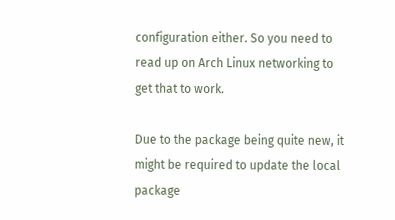configuration either. So you need to read up on Arch Linux networking to get that to work.

Due to the package being quite new, it might be required to update the local package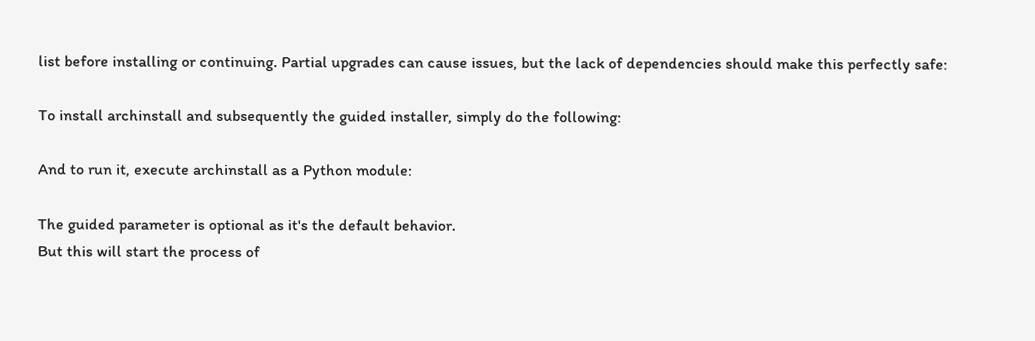list before installing or continuing. Partial upgrades can cause issues, but the lack of dependencies should make this perfectly safe:

To install archinstall and subsequently the guided installer, simply do the following:

And to run it, execute archinstall as a Python module:

The guided parameter is optional as it's the default behavior.
But this will start the process of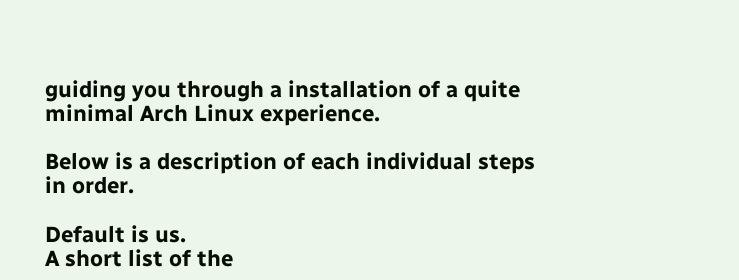guiding you through a installation of a quite minimal Arch Linux experience.

Below is a description of each individual steps in order.

Default is us.
A short list of the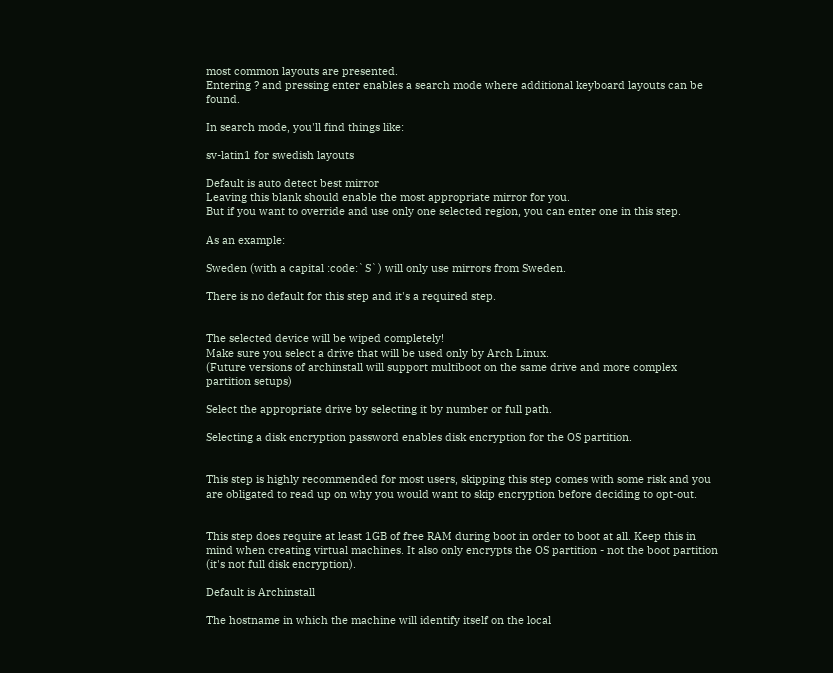most common layouts are presented.
Entering ? and pressing enter enables a search mode where additional keyboard layouts can be found.

In search mode, you'll find things like:

sv-latin1 for swedish layouts

Default is auto detect best mirror
Leaving this blank should enable the most appropriate mirror for you.
But if you want to override and use only one selected region, you can enter one in this step.

As an example:

Sweden (with a capital :code:`S`) will only use mirrors from Sweden.

There is no default for this step and it's a required step.


The selected device will be wiped completely!
Make sure you select a drive that will be used only by Arch Linux.
(Future versions of archinstall will support multiboot on the same drive and more complex partition setups)

Select the appropriate drive by selecting it by number or full path.

Selecting a disk encryption password enables disk encryption for the OS partition.


This step is highly recommended for most users, skipping this step comes with some risk and you are obligated to read up on why you would want to skip encryption before deciding to opt-out.


This step does require at least 1GB of free RAM during boot in order to boot at all. Keep this in mind when creating virtual machines. It also only encrypts the OS partition - not the boot partition (it's not full disk encryption).

Default is Archinstall

The hostname in which the machine will identify itself on the local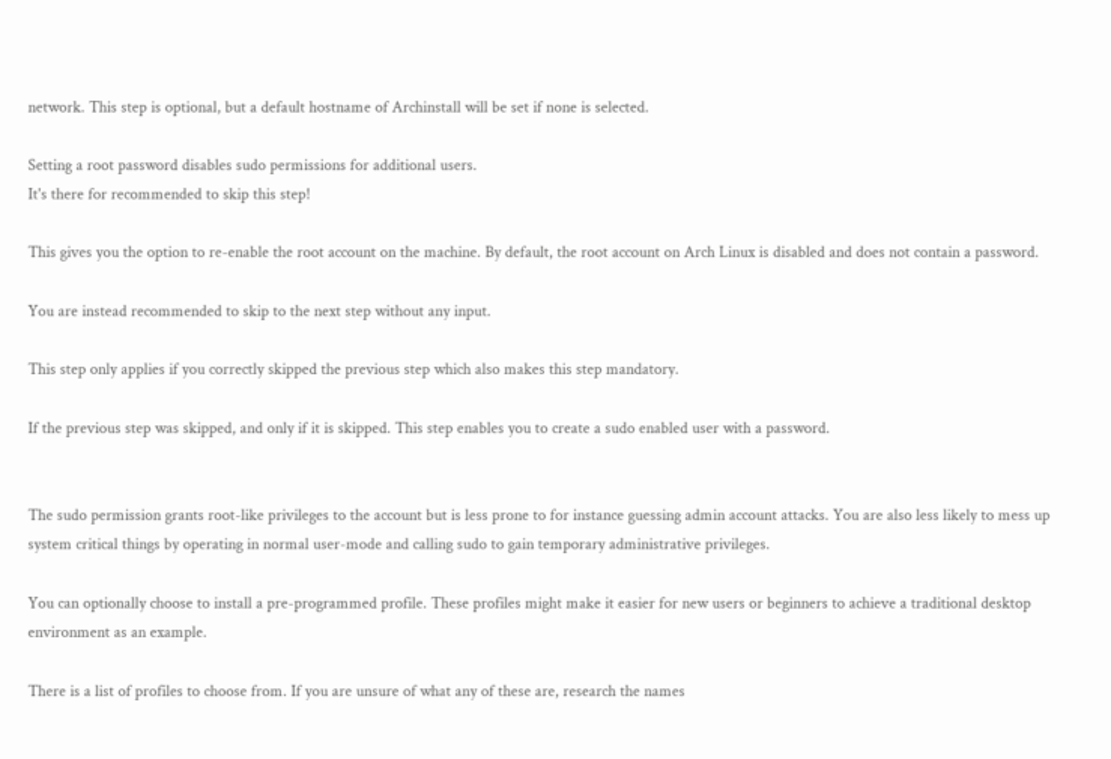network. This step is optional, but a default hostname of Archinstall will be set if none is selected.

Setting a root password disables sudo permissions for additional users.
It's there for recommended to skip this step!

This gives you the option to re-enable the root account on the machine. By default, the root account on Arch Linux is disabled and does not contain a password.

You are instead recommended to skip to the next step without any input.

This step only applies if you correctly skipped the previous step which also makes this step mandatory.

If the previous step was skipped, and only if it is skipped. This step enables you to create a sudo enabled user with a password.


The sudo permission grants root-like privileges to the account but is less prone to for instance guessing admin account attacks. You are also less likely to mess up system critical things by operating in normal user-mode and calling sudo to gain temporary administrative privileges.

You can optionally choose to install a pre-programmed profile. These profiles might make it easier for new users or beginners to achieve a traditional desktop environment as an example.

There is a list of profiles to choose from. If you are unsure of what any of these are, research the names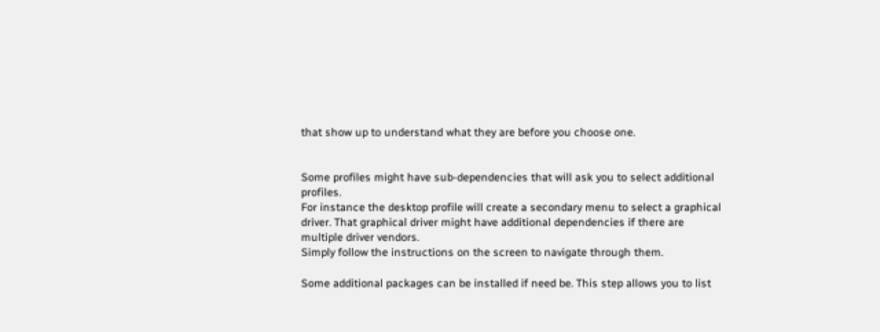that show up to understand what they are before you choose one.


Some profiles might have sub-dependencies that will ask you to select additional profiles.
For instance the desktop profile will create a secondary menu to select a graphical driver. That graphical driver might have additional dependencies if there are multiple driver vendors.
Simply follow the instructions on the screen to navigate through them.

Some additional packages can be installed if need be. This step allows you to list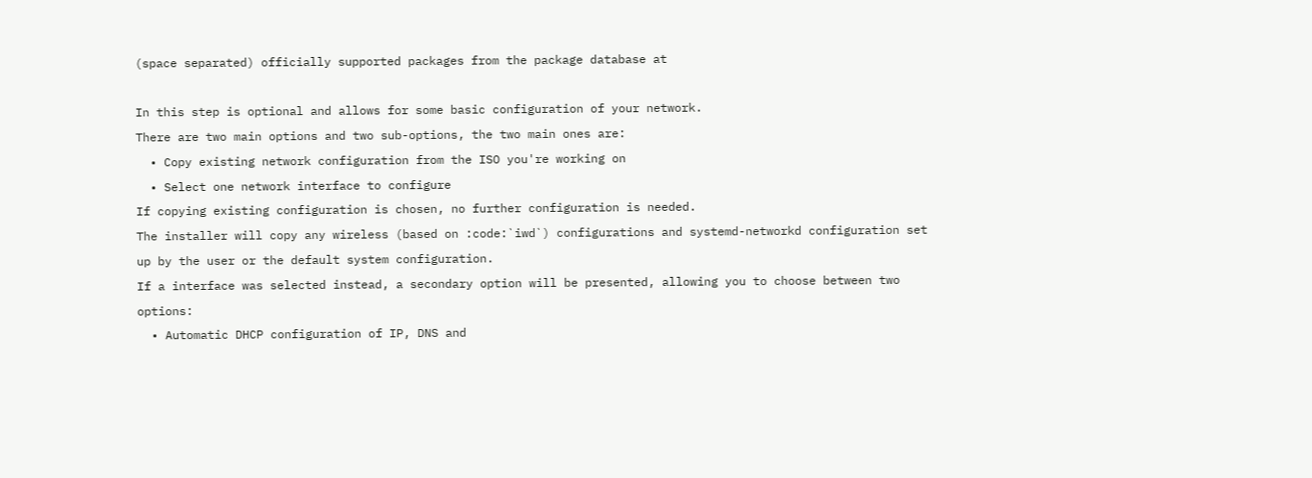(space separated) officially supported packages from the package database at

In this step is optional and allows for some basic configuration of your network.
There are two main options and two sub-options, the two main ones are:
  • Copy existing network configuration from the ISO you're working on
  • Select one network interface to configure
If copying existing configuration is chosen, no further configuration is needed.
The installer will copy any wireless (based on :code:`iwd`) configurations and systemd-networkd configuration set up by the user or the default system configuration.
If a interface was selected instead, a secondary option will be presented, allowing you to choose between two options:
  • Automatic DHCP configuration of IP, DNS and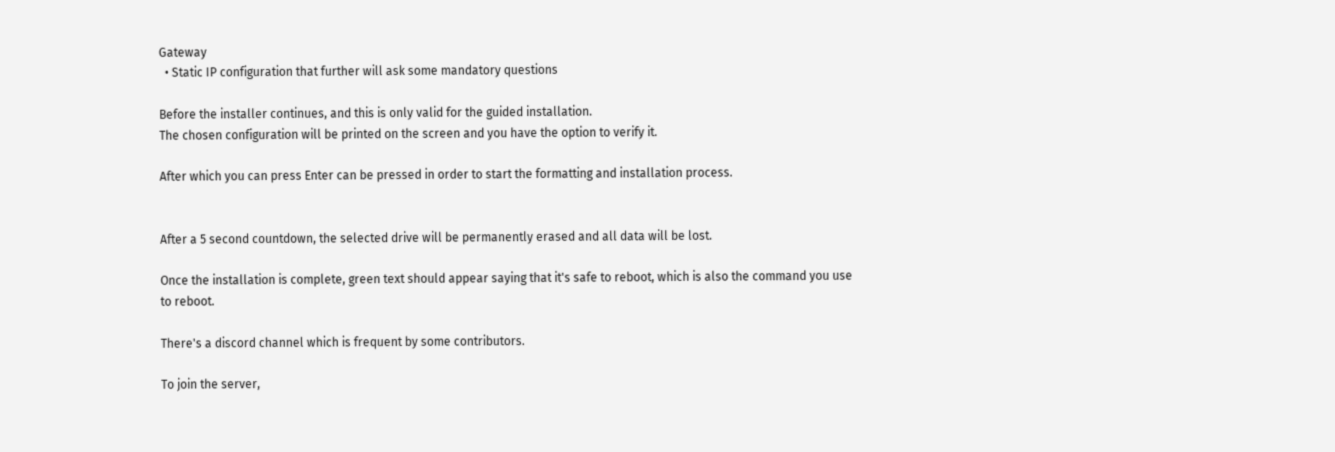Gateway
  • Static IP configuration that further will ask some mandatory questions

Before the installer continues, and this is only valid for the guided installation.
The chosen configuration will be printed on the screen and you have the option to verify it.

After which you can press Enter can be pressed in order to start the formatting and installation process.


After a 5 second countdown, the selected drive will be permanently erased and all data will be lost.

Once the installation is complete, green text should appear saying that it's safe to reboot, which is also the command you use to reboot.

There's a discord channel which is frequent by some contributors.

To join the server,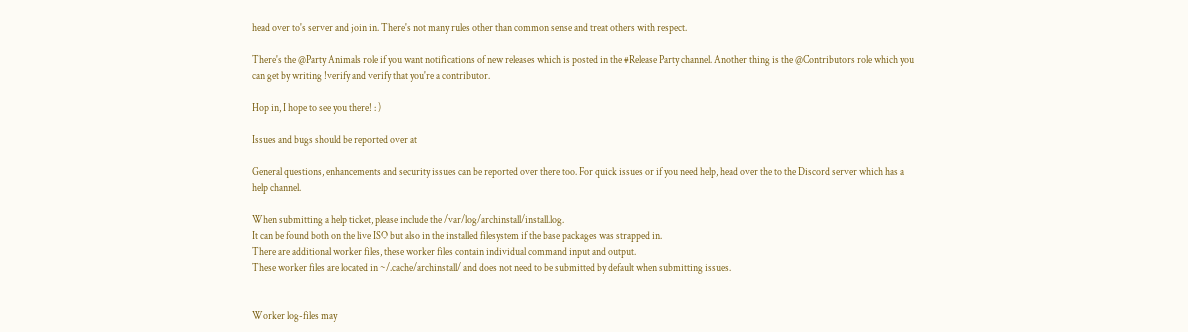head over to's server and join in. There's not many rules other than common sense and treat others with respect.

There's the @Party Animals role if you want notifications of new releases which is posted in the #Release Party channel. Another thing is the @Contributors role which you can get by writing !verify and verify that you're a contributor.

Hop in, I hope to see you there! : )

Issues and bugs should be reported over at

General questions, enhancements and security issues can be reported over there too. For quick issues or if you need help, head over the to the Discord server which has a help channel.

When submitting a help ticket, please include the /var/log/archinstall/install.log.
It can be found both on the live ISO but also in the installed filesystem if the base packages was strapped in.
There are additional worker files, these worker files contain individual command input and output.
These worker files are located in ~/.cache/archinstall/ and does not need to be submitted by default when submitting issues.


Worker log-files may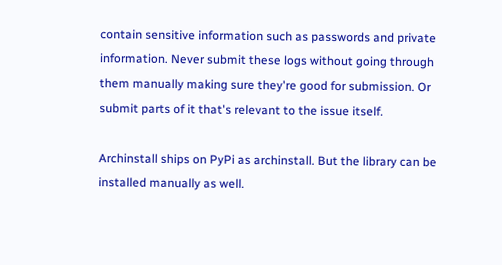contain sensitive information such as passwords and private information. Never submit these logs without going through them manually making sure they're good for submission. Or submit parts of it that's relevant to the issue itself.

Archinstall ships on PyPi as archinstall. But the library can be installed manually as well.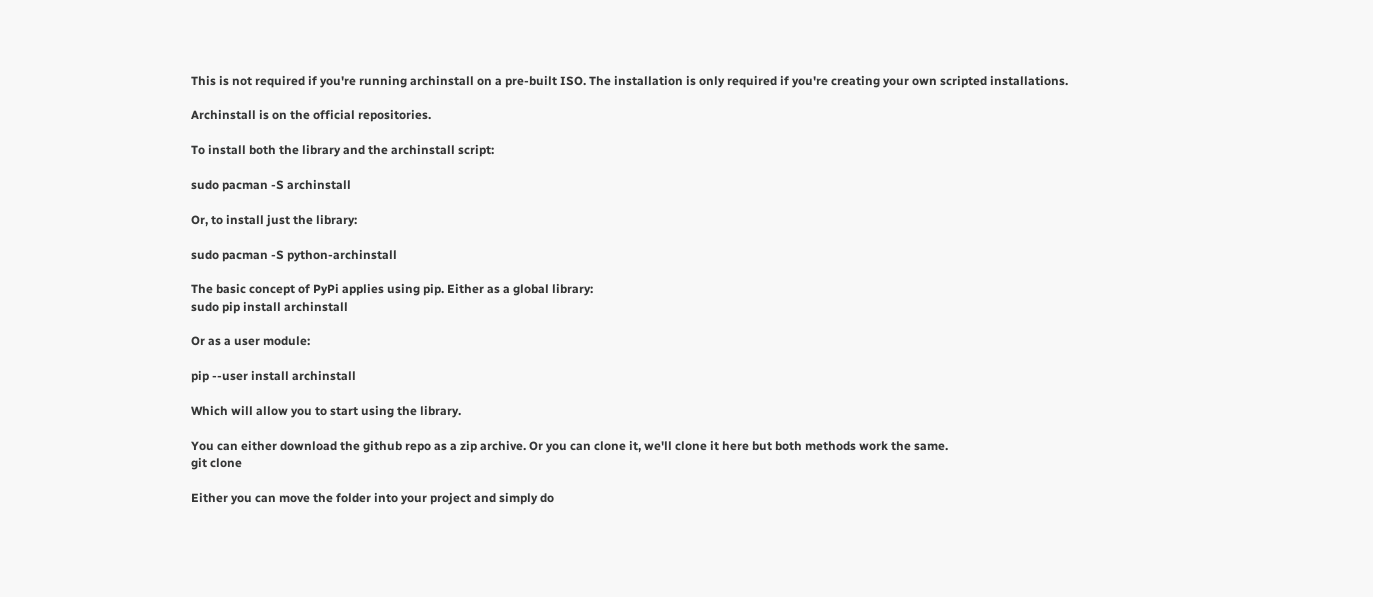This is not required if you're running archinstall on a pre-built ISO. The installation is only required if you're creating your own scripted installations.

Archinstall is on the official repositories.

To install both the library and the archinstall script:

sudo pacman -S archinstall

Or, to install just the library:

sudo pacman -S python-archinstall

The basic concept of PyPi applies using pip. Either as a global library:
sudo pip install archinstall

Or as a user module:

pip --user install archinstall

Which will allow you to start using the library.

You can either download the github repo as a zip archive. Or you can clone it, we'll clone it here but both methods work the same.
git clone

Either you can move the folder into your project and simply do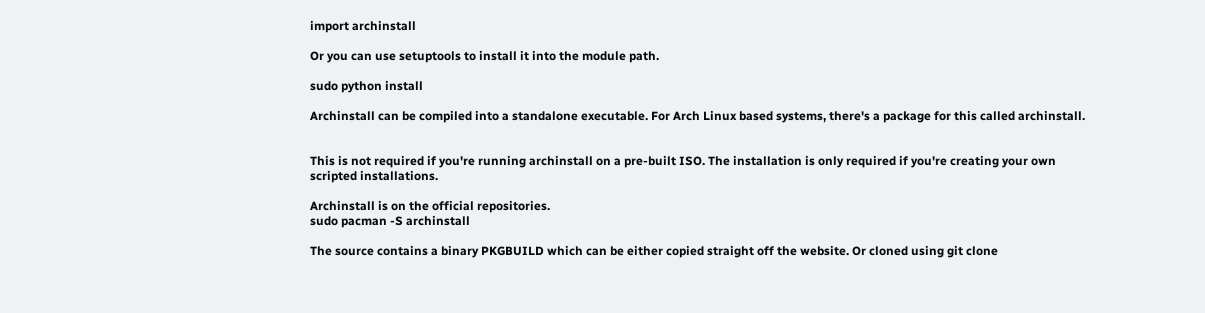import archinstall

Or you can use setuptools to install it into the module path.

sudo python install

Archinstall can be compiled into a standalone executable. For Arch Linux based systems, there's a package for this called archinstall.


This is not required if you're running archinstall on a pre-built ISO. The installation is only required if you're creating your own scripted installations.

Archinstall is on the official repositories.
sudo pacman -S archinstall

The source contains a binary PKGBUILD which can be either copied straight off the website. Or cloned using git clone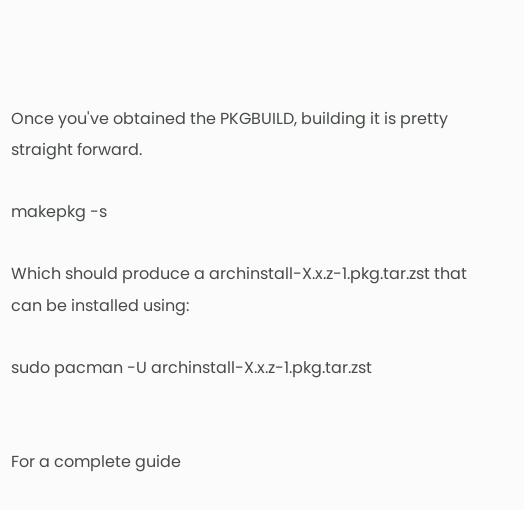Once you've obtained the PKGBUILD, building it is pretty straight forward.

makepkg -s

Which should produce a archinstall-X.x.z-1.pkg.tar.zst that can be installed using:

sudo pacman -U archinstall-X.x.z-1.pkg.tar.zst


For a complete guide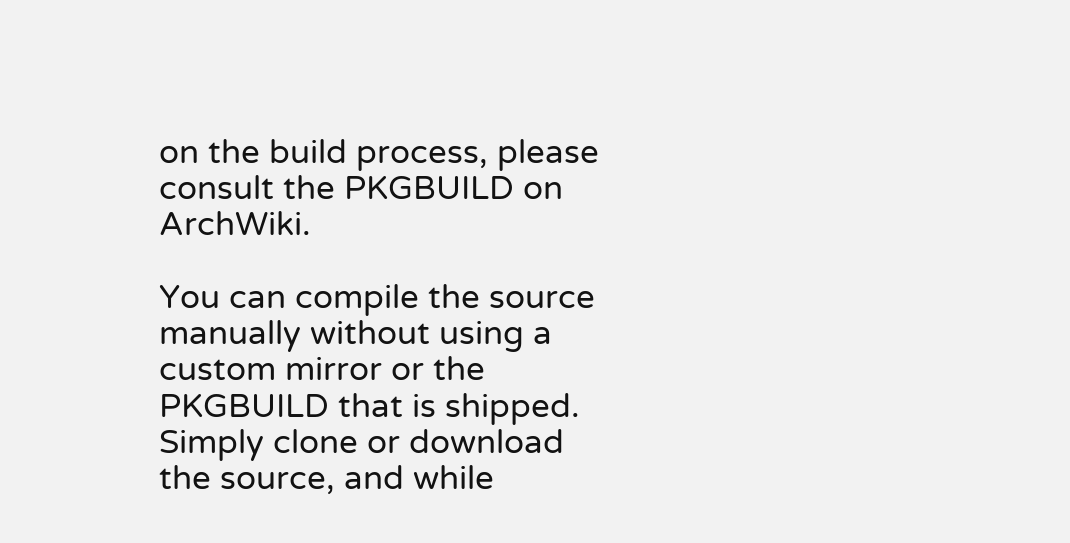on the build process, please consult the PKGBUILD on ArchWiki.

You can compile the source manually without using a custom mirror or the PKGBUILD that is shipped. Simply clone or download the source, and while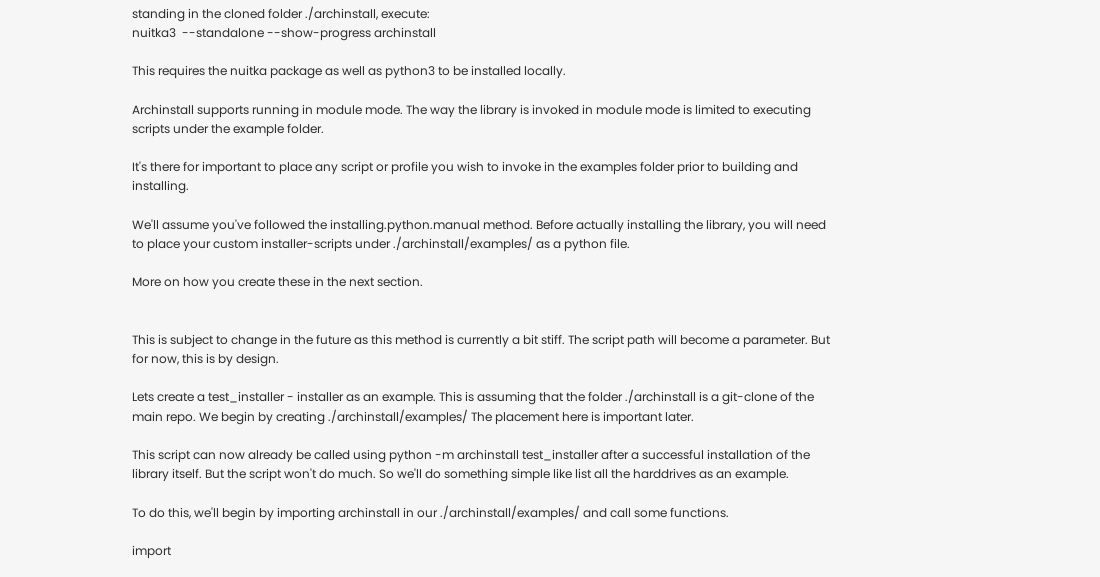standing in the cloned folder ./archinstall, execute:
nuitka3  --standalone --show-progress archinstall

This requires the nuitka package as well as python3 to be installed locally.

Archinstall supports running in module mode. The way the library is invoked in module mode is limited to executing scripts under the example folder.

It's there for important to place any script or profile you wish to invoke in the examples folder prior to building and installing.

We'll assume you've followed the installing.python.manual method. Before actually installing the library, you will need to place your custom installer-scripts under ./archinstall/examples/ as a python file.

More on how you create these in the next section.


This is subject to change in the future as this method is currently a bit stiff. The script path will become a parameter. But for now, this is by design.

Lets create a test_installer - installer as an example. This is assuming that the folder ./archinstall is a git-clone of the main repo. We begin by creating ./archinstall/examples/ The placement here is important later.

This script can now already be called using python -m archinstall test_installer after a successful installation of the library itself. But the script won't do much. So we'll do something simple like list all the harddrives as an example.

To do this, we'll begin by importing archinstall in our ./archinstall/examples/ and call some functions.

import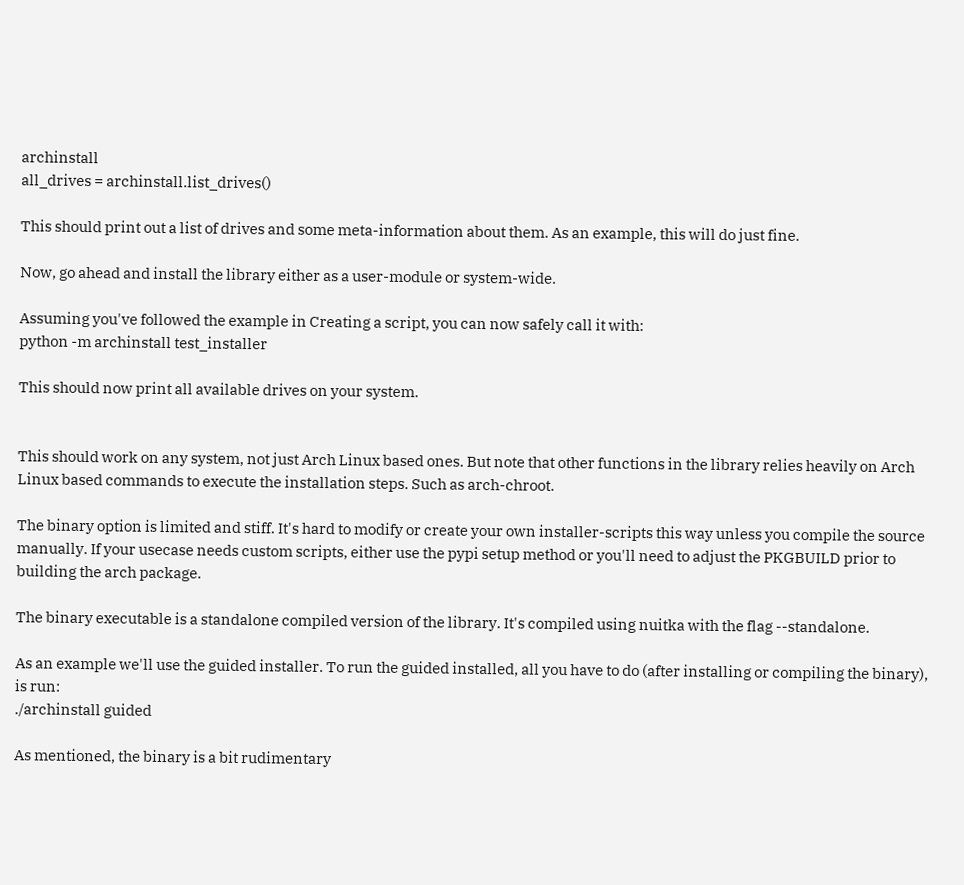archinstall
all_drives = archinstall.list_drives()

This should print out a list of drives and some meta-information about them. As an example, this will do just fine.

Now, go ahead and install the library either as a user-module or system-wide.

Assuming you've followed the example in Creating a script, you can now safely call it with:
python -m archinstall test_installer

This should now print all available drives on your system.


This should work on any system, not just Arch Linux based ones. But note that other functions in the library relies heavily on Arch Linux based commands to execute the installation steps. Such as arch-chroot.

The binary option is limited and stiff. It's hard to modify or create your own installer-scripts this way unless you compile the source manually. If your usecase needs custom scripts, either use the pypi setup method or you'll need to adjust the PKGBUILD prior to building the arch package.

The binary executable is a standalone compiled version of the library. It's compiled using nuitka with the flag --standalone.

As an example we'll use the guided installer. To run the guided installed, all you have to do (after installing or compiling the binary), is run:
./archinstall guided

As mentioned, the binary is a bit rudimentary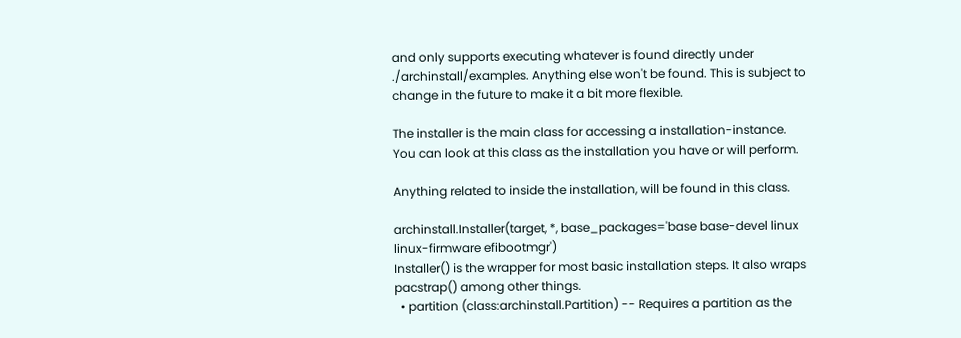and only supports executing whatever is found directly under ./archinstall/examples. Anything else won't be found. This is subject to change in the future to make it a bit more flexible.

The installer is the main class for accessing a installation-instance. You can look at this class as the installation you have or will perform.

Anything related to inside the installation, will be found in this class.

archinstall.Installer(target, *, base_packages='base base-devel linux linux-firmware efibootmgr')
Installer() is the wrapper for most basic installation steps. It also wraps pacstrap() among other things.
  • partition (class:archinstall.Partition) -- Requires a partition as the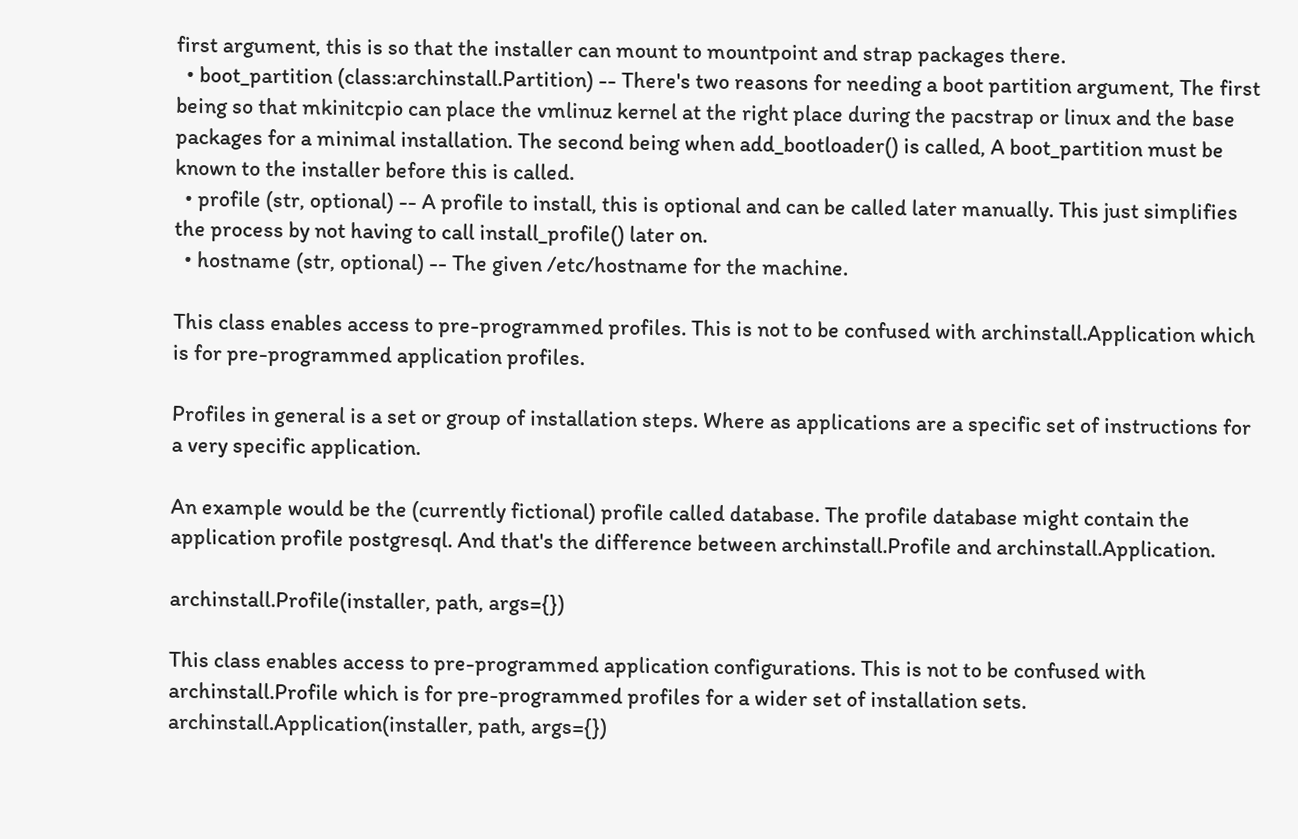first argument, this is so that the installer can mount to mountpoint and strap packages there.
  • boot_partition (class:archinstall.Partition) -- There's two reasons for needing a boot partition argument, The first being so that mkinitcpio can place the vmlinuz kernel at the right place during the pacstrap or linux and the base packages for a minimal installation. The second being when add_bootloader() is called, A boot_partition must be known to the installer before this is called.
  • profile (str, optional) -- A profile to install, this is optional and can be called later manually. This just simplifies the process by not having to call install_profile() later on.
  • hostname (str, optional) -- The given /etc/hostname for the machine.

This class enables access to pre-programmed profiles. This is not to be confused with archinstall.Application which is for pre-programmed application profiles.

Profiles in general is a set or group of installation steps. Where as applications are a specific set of instructions for a very specific application.

An example would be the (currently fictional) profile called database. The profile database might contain the application profile postgresql. And that's the difference between archinstall.Profile and archinstall.Application.

archinstall.Profile(installer, path, args={})

This class enables access to pre-programmed application configurations. This is not to be confused with archinstall.Profile which is for pre-programmed profiles for a wider set of installation sets.
archinstall.Application(installer, path, args={})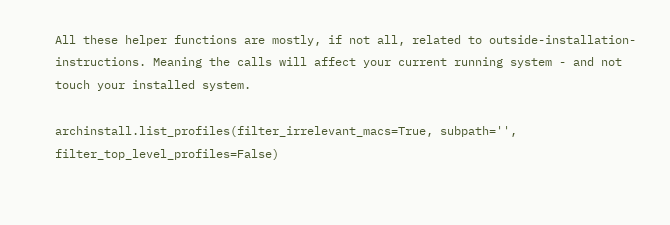All these helper functions are mostly, if not all, related to outside-installation-instructions. Meaning the calls will affect your current running system - and not touch your installed system.

archinstall.list_profiles(filter_irrelevant_macs=True, subpath='', filter_top_level_profiles=False)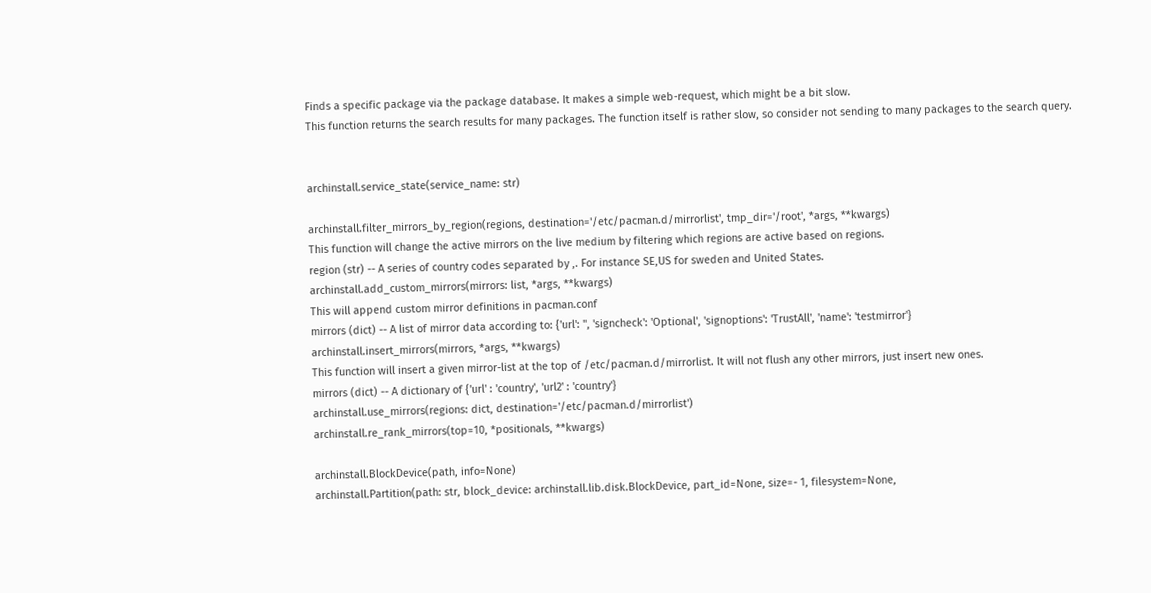Finds a specific package via the package database. It makes a simple web-request, which might be a bit slow.
This function returns the search results for many packages. The function itself is rather slow, so consider not sending to many packages to the search query.


archinstall.service_state(service_name: str)

archinstall.filter_mirrors_by_region(regions, destination='/etc/pacman.d/mirrorlist', tmp_dir='/root', *args, **kwargs)
This function will change the active mirrors on the live medium by filtering which regions are active based on regions.
region (str) -- A series of country codes separated by ,. For instance SE,US for sweden and United States.
archinstall.add_custom_mirrors(mirrors: list, *args, **kwargs)
This will append custom mirror definitions in pacman.conf
mirrors (dict) -- A list of mirror data according to: {'url': '', 'signcheck': 'Optional', 'signoptions': 'TrustAll', 'name': 'testmirror'}
archinstall.insert_mirrors(mirrors, *args, **kwargs)
This function will insert a given mirror-list at the top of /etc/pacman.d/mirrorlist. It will not flush any other mirrors, just insert new ones.
mirrors (dict) -- A dictionary of {'url' : 'country', 'url2' : 'country'}
archinstall.use_mirrors(regions: dict, destination='/etc/pacman.d/mirrorlist')
archinstall.re_rank_mirrors(top=10, *positionals, **kwargs)

archinstall.BlockDevice(path, info=None)
archinstall.Partition(path: str, block_device: archinstall.lib.disk.BlockDevice, part_id=None, size=- 1, filesystem=None,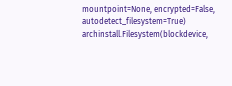mountpoint=None, encrypted=False, autodetect_filesystem=True)
archinstall.Filesystem(blockdevice,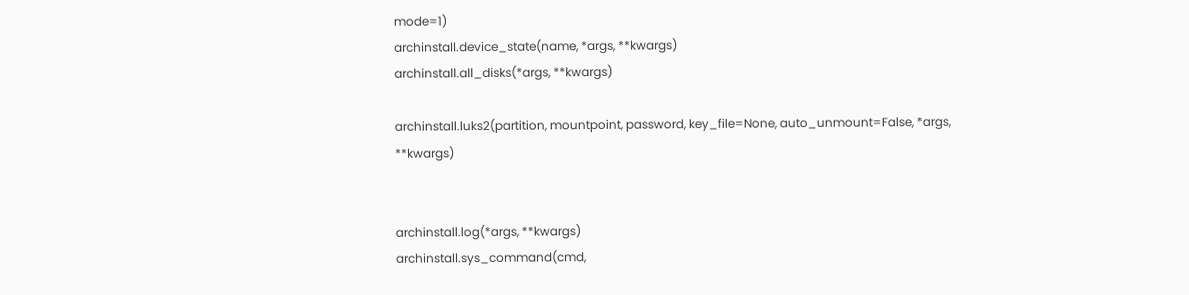mode=1)
archinstall.device_state(name, *args, **kwargs)
archinstall.all_disks(*args, **kwargs)

archinstall.luks2(partition, mountpoint, password, key_file=None, auto_unmount=False, *args, **kwargs)


archinstall.log(*args, **kwargs)
archinstall.sys_command(cmd,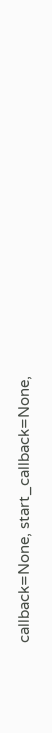callback=None, start_callback=None,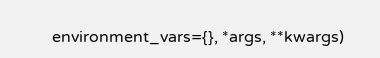environment_vars={}, *args, **kwargs)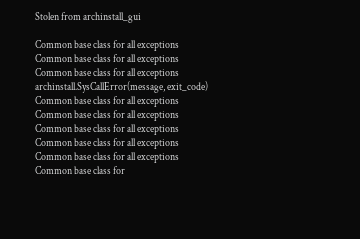Stolen from archinstall_gui

Common base class for all exceptions
Common base class for all exceptions
Common base class for all exceptions
archinstall.SysCallError(message, exit_code)
Common base class for all exceptions
Common base class for all exceptions
Common base class for all exceptions
Common base class for all exceptions
Common base class for all exceptions
Common base class for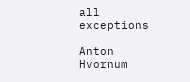all exceptions

Anton Hvornum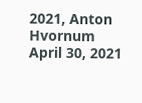2021, Anton Hvornum
April 30, 2021